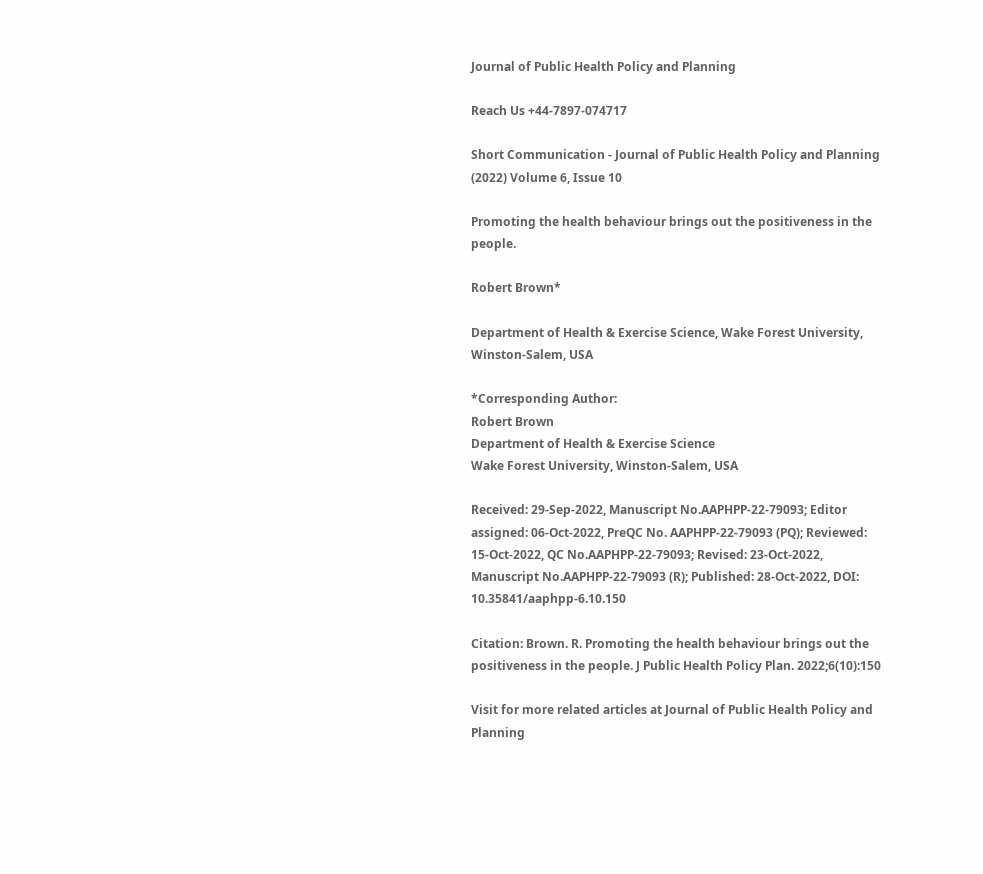Journal of Public Health Policy and Planning

Reach Us +44-7897-074717

Short Communication - Journal of Public Health Policy and Planning (2022) Volume 6, Issue 10

Promoting the health behaviour brings out the positiveness in the people.

Robert Brown*

Department of Health & Exercise Science, Wake Forest University, Winston-Salem, USA

*Corresponding Author:
Robert Brown
Department of Health & Exercise Science
Wake Forest University, Winston-Salem, USA

Received: 29-Sep-2022, Manuscript No.AAPHPP-22-79093; Editor assigned: 06-Oct-2022, PreQC No. AAPHPP-22-79093 (PQ); Reviewed: 15-Oct-2022, QC No.AAPHPP-22-79093; Revised: 23-Oct-2022, Manuscript No.AAPHPP-22-79093 (R); Published: 28-Oct-2022, DOI: 10.35841/aaphpp-6.10.150

Citation: Brown. R. Promoting the health behaviour brings out the positiveness in the people. J Public Health Policy Plan. 2022;6(10):150

Visit for more related articles at Journal of Public Health Policy and Planning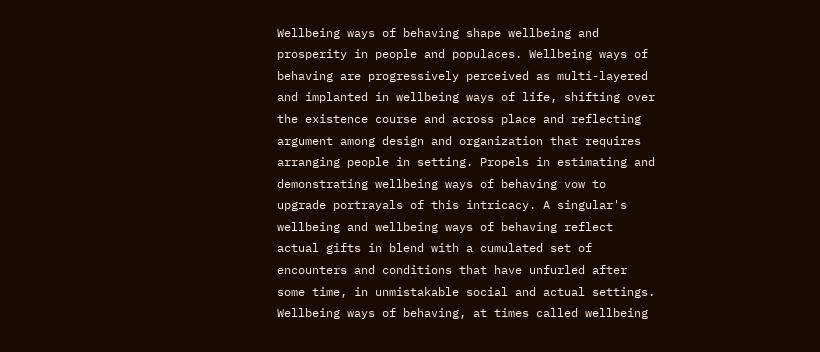Wellbeing ways of behaving shape wellbeing and prosperity in people and populaces. Wellbeing ways of behaving are progressively perceived as multi-layered and implanted in wellbeing ways of life, shifting over the existence course and across place and reflecting argument among design and organization that requires arranging people in setting. Propels in estimating and demonstrating wellbeing ways of behaving vow to upgrade portrayals of this intricacy. A singular's wellbeing and wellbeing ways of behaving reflect actual gifts in blend with a cumulated set of encounters and conditions that have unfurled after some time, in unmistakable social and actual settings. Wellbeing ways of behaving, at times called wellbeing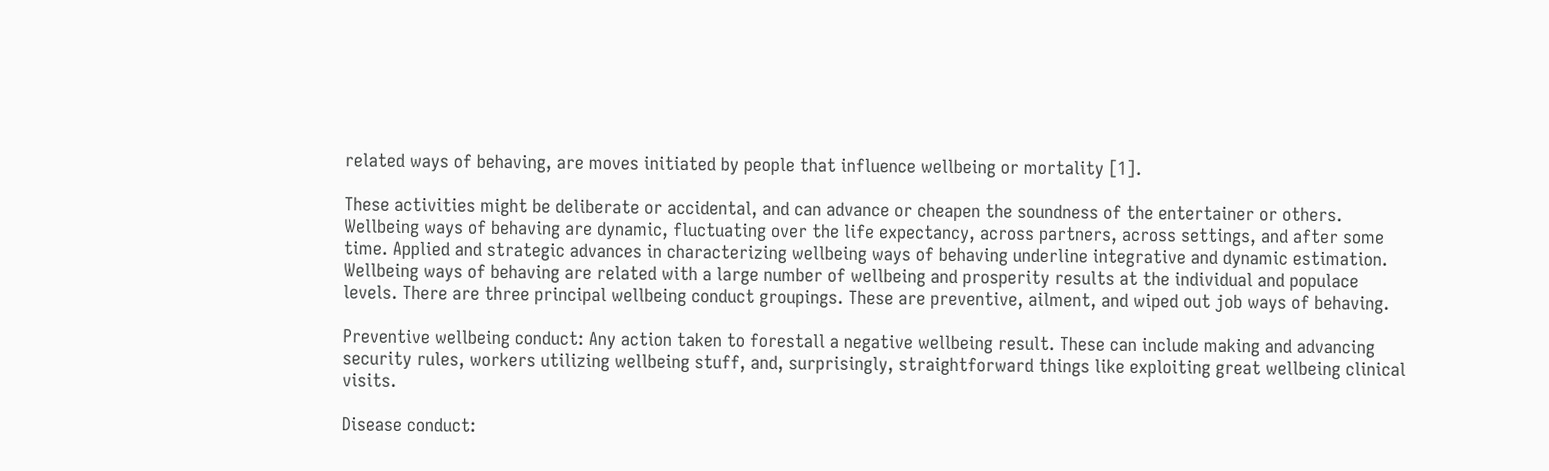related ways of behaving, are moves initiated by people that influence wellbeing or mortality [1].

These activities might be deliberate or accidental, and can advance or cheapen the soundness of the entertainer or others. Wellbeing ways of behaving are dynamic, fluctuating over the life expectancy, across partners, across settings, and after some time. Applied and strategic advances in characterizing wellbeing ways of behaving underline integrative and dynamic estimation. Wellbeing ways of behaving are related with a large number of wellbeing and prosperity results at the individual and populace levels. There are three principal wellbeing conduct groupings. These are preventive, ailment, and wiped out job ways of behaving.

Preventive wellbeing conduct: Any action taken to forestall a negative wellbeing result. These can include making and advancing security rules, workers utilizing wellbeing stuff, and, surprisingly, straightforward things like exploiting great wellbeing clinical visits.

Disease conduct: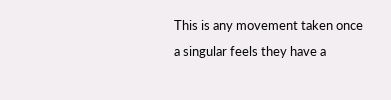This is any movement taken once a singular feels they have a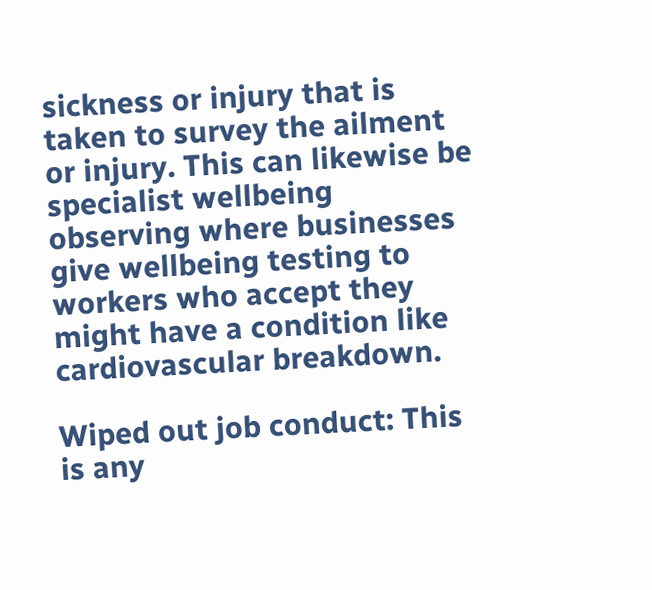sickness or injury that is taken to survey the ailment or injury. This can likewise be specialist wellbeing observing where businesses give wellbeing testing to workers who accept they might have a condition like cardiovascular breakdown.

Wiped out job conduct: This is any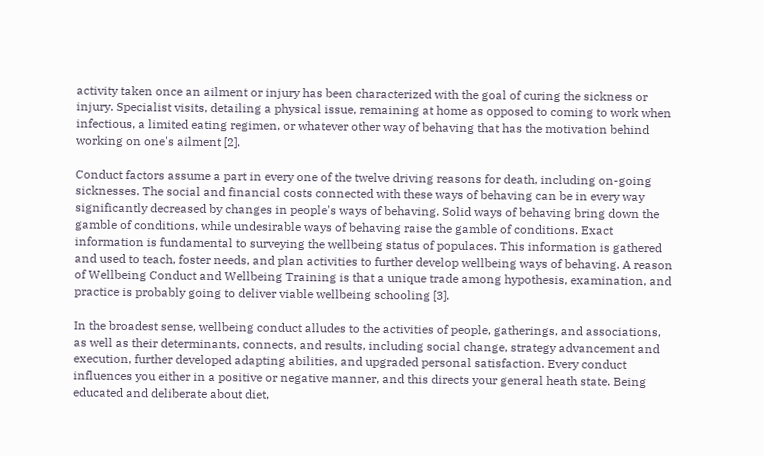activity taken once an ailment or injury has been characterized with the goal of curing the sickness or injury. Specialist visits, detailing a physical issue, remaining at home as opposed to coming to work when infectious, a limited eating regimen, or whatever other way of behaving that has the motivation behind working on one's ailment [2].

Conduct factors assume a part in every one of the twelve driving reasons for death, including on-going sicknesses. The social and financial costs connected with these ways of behaving can be in every way significantly decreased by changes in people's ways of behaving. Solid ways of behaving bring down the gamble of conditions, while undesirable ways of behaving raise the gamble of conditions. Exact information is fundamental to surveying the wellbeing status of populaces. This information is gathered and used to teach, foster needs, and plan activities to further develop wellbeing ways of behaving. A reason of Wellbeing Conduct and Wellbeing Training is that a unique trade among hypothesis, examination, and practice is probably going to deliver viable wellbeing schooling [3].

In the broadest sense, wellbeing conduct alludes to the activities of people, gatherings, and associations, as well as their determinants, connects, and results, including social change, strategy advancement and execution, further developed adapting abilities, and upgraded personal satisfaction. Every conduct influences you either in a positive or negative manner, and this directs your general heath state. Being educated and deliberate about diet,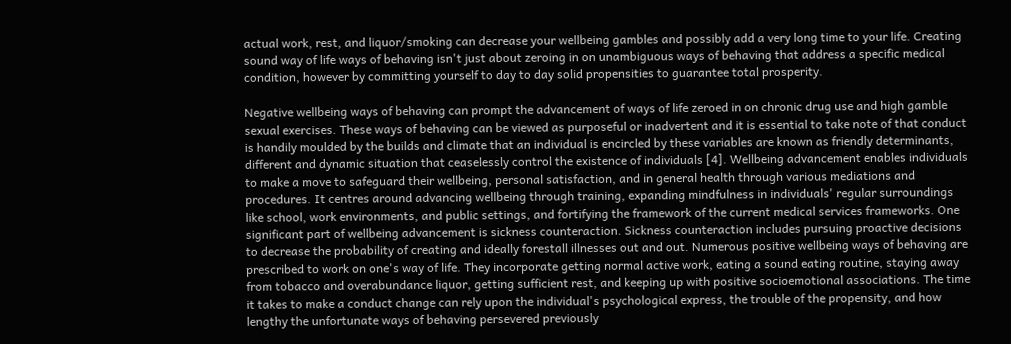actual work, rest, and liquor/smoking can decrease your wellbeing gambles and possibly add a very long time to your life. Creating sound way of life ways of behaving isn't just about zeroing in on unambiguous ways of behaving that address a specific medical condition, however by committing yourself to day to day solid propensities to guarantee total prosperity.

Negative wellbeing ways of behaving can prompt the advancement of ways of life zeroed in on chronic drug use and high gamble sexual exercises. These ways of behaving can be viewed as purposeful or inadvertent and it is essential to take note of that conduct is handily moulded by the builds and climate that an individual is encircled by these variables are known as friendly determinants, different and dynamic situation that ceaselessly control the existence of individuals [4]. Wellbeing advancement enables individuals to make a move to safeguard their wellbeing, personal satisfaction, and in general health through various mediations and procedures. It centres around advancing wellbeing through training, expanding mindfulness in individuals' regular surroundings like school, work environments, and public settings, and fortifying the framework of the current medical services frameworks. One significant part of wellbeing advancement is sickness counteraction. Sickness counteraction includes pursuing proactive decisions to decrease the probability of creating and ideally forestall illnesses out and out. Numerous positive wellbeing ways of behaving are prescribed to work on one's way of life. They incorporate getting normal active work, eating a sound eating routine, staying away from tobacco and overabundance liquor, getting sufficient rest, and keeping up with positive socioemotional associations. The time it takes to make a conduct change can rely upon the individual's psychological express, the trouble of the propensity, and how lengthy the unfortunate ways of behaving persevered previously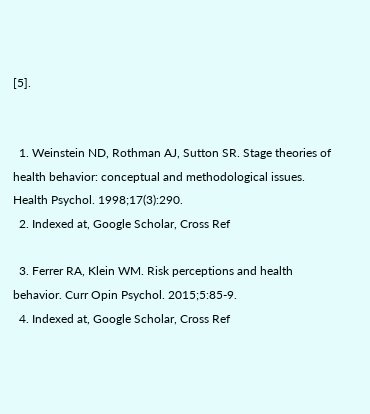[5].


  1. Weinstein ND, Rothman AJ, Sutton SR. Stage theories of health behavior: conceptual and methodological issues. Health Psychol. 1998;17(3):290.
  2. Indexed at, Google Scholar, Cross Ref

  3. Ferrer RA, Klein WM. Risk perceptions and health behavior. Curr Opin Psychol. 2015;5:85-9.
  4. Indexed at, Google Scholar, Cross Ref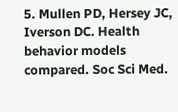5. Mullen PD, Hersey JC, Iverson DC. Health behavior models compared. Soc Sci Med.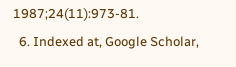1987;24(11):973-81.
  6. Indexed at, Google Scholar,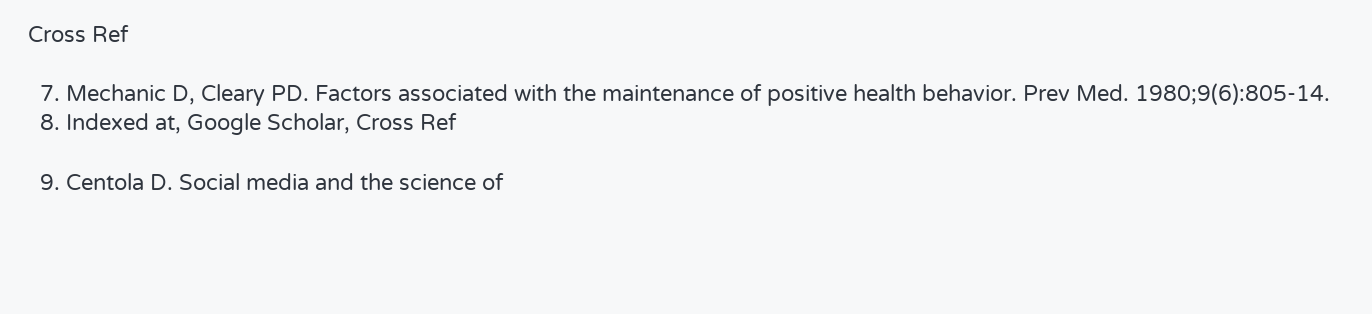Cross Ref

  7. Mechanic D, Cleary PD. Factors associated with the maintenance of positive health behavior. Prev Med. 1980;9(6):805-14.
  8. Indexed at, Google Scholar, Cross Ref

  9. Centola D. Social media and the science of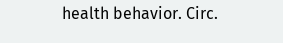health behavior. Circ.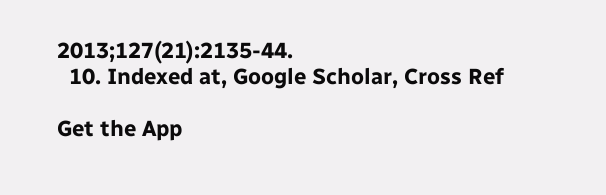2013;127(21):2135-44.
  10. Indexed at, Google Scholar, Cross Ref

Get the App